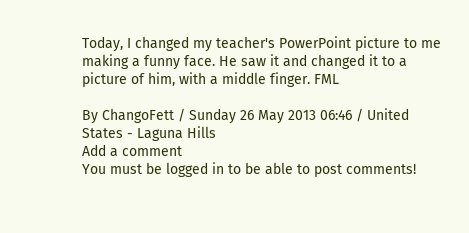Today, I changed my teacher's PowerPoint picture to me making a funny face. He saw it and changed it to a picture of him, with a middle finger. FML

By ChangoFett / Sunday 26 May 2013 06:46 / United States - Laguna Hills
Add a comment
You must be logged in to be able to post comments!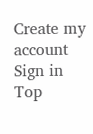Create my account Sign in
Top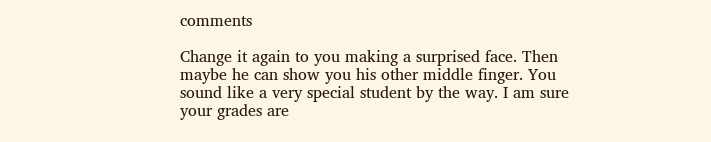comments

Change it again to you making a surprised face. Then maybe he can show you his other middle finger. You sound like a very special student by the way. I am sure your grades are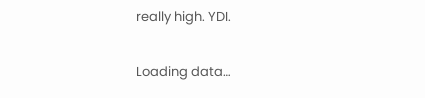really high. YDI.

Loading data…